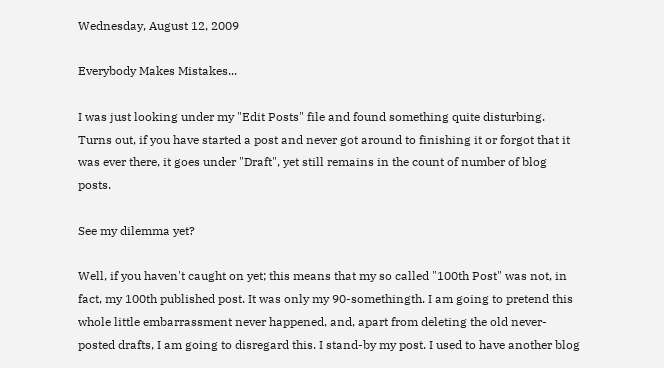Wednesday, August 12, 2009

Everybody Makes Mistakes...

I was just looking under my "Edit Posts" file and found something quite disturbing. Turns out, if you have started a post and never got around to finishing it or forgot that it was ever there, it goes under "Draft", yet still remains in the count of number of blog posts.

See my dilemma yet?

Well, if you haven't caught on yet; this means that my so called "100th Post" was not, in fact, my 100th published post. It was only my 90-somethingth. I am going to pretend this whole little embarrassment never happened, and, apart from deleting the old never-posted drafts, I am going to disregard this. I stand-by my post. I used to have another blog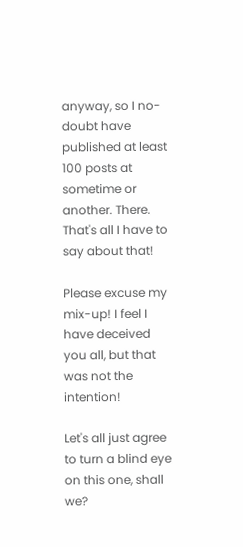anyway, so I no-doubt have published at least 100 posts at sometime or another. There. That's all I have to say about that!

Please excuse my mix-up! I feel I have deceived you all, but that was not the intention!

Let's all just agree to turn a blind eye on this one, shall we?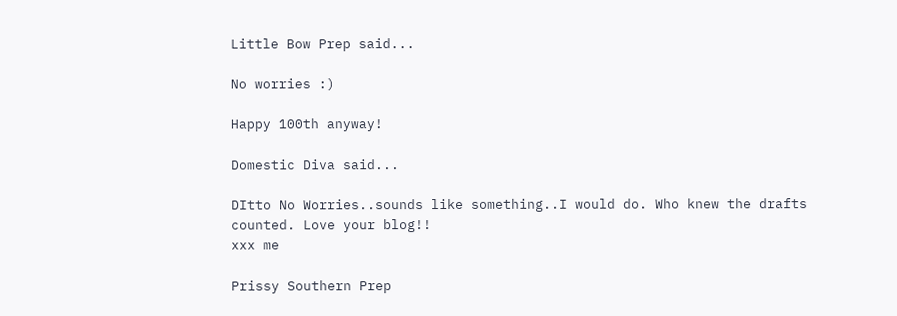Little Bow Prep said...

No worries :)

Happy 100th anyway!

Domestic Diva said...

DItto No Worries..sounds like something..I would do. Who knew the drafts counted. Love your blog!!
xxx me

Prissy Southern Prep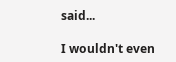said...

I wouldn't even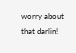worry about that darlin!